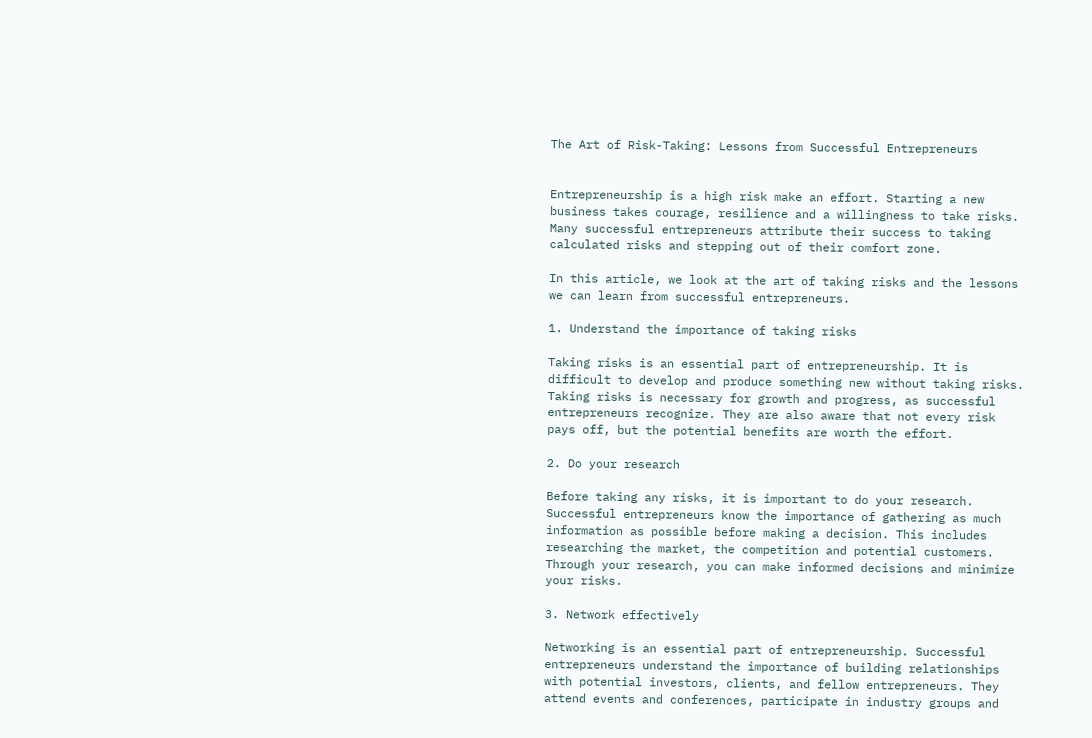The Art of Risk-Taking: Lessons from Successful Entrepreneurs


Entrepreneurship is a high risk make an effort. Starting a new business takes courage, resilience and a willingness to take risks. Many successful entrepreneurs attribute their success to taking calculated risks and stepping out of their comfort zone.

In this article, we look at the art of taking risks and the lessons we can learn from successful entrepreneurs.

1. Understand the importance of taking risks

Taking risks is an essential part of entrepreneurship. It is difficult to develop and produce something new without taking risks. Taking risks is necessary for growth and progress, as successful entrepreneurs recognize. They are also aware that not every risk pays off, but the potential benefits are worth the effort.

2. Do your research

Before taking any risks, it is important to do your research. Successful entrepreneurs know the importance of gathering as much information as possible before making a decision. This includes researching the market, the competition and potential customers. Through your research, you can make informed decisions and minimize your risks.

3. Network effectively

Networking is an essential part of entrepreneurship. Successful entrepreneurs understand the importance of building relationships with potential investors, clients, and fellow entrepreneurs. They attend events and conferences, participate in industry groups and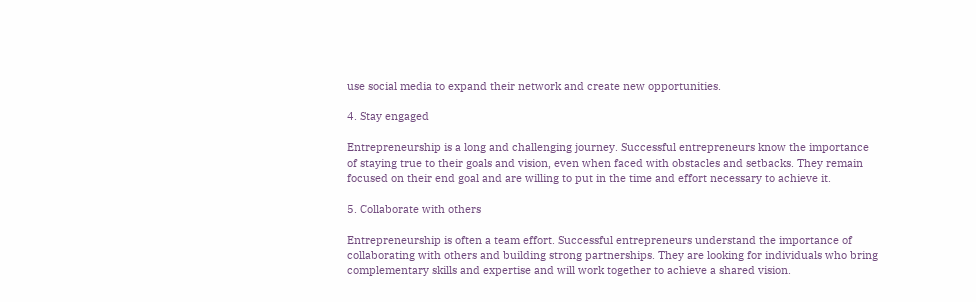use social media to expand their network and create new opportunities.

4. Stay engaged

Entrepreneurship is a long and challenging journey. Successful entrepreneurs know the importance of staying true to their goals and vision, even when faced with obstacles and setbacks. They remain focused on their end goal and are willing to put in the time and effort necessary to achieve it.

5. Collaborate with others

Entrepreneurship is often a team effort. Successful entrepreneurs understand the importance of collaborating with others and building strong partnerships. They are looking for individuals who bring complementary skills and expertise and will work together to achieve a shared vision.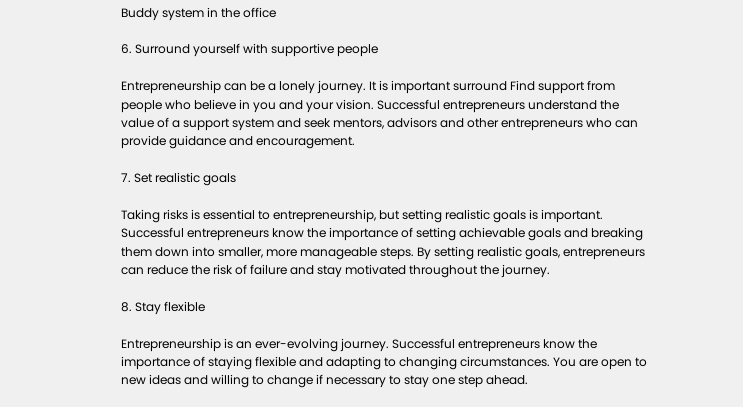Buddy system in the office

6. Surround yourself with supportive people

Entrepreneurship can be a lonely journey. It is important surround Find support from people who believe in you and your vision. Successful entrepreneurs understand the value of a support system and seek mentors, advisors and other entrepreneurs who can provide guidance and encouragement.

7. Set realistic goals

Taking risks is essential to entrepreneurship, but setting realistic goals is important. Successful entrepreneurs know the importance of setting achievable goals and breaking them down into smaller, more manageable steps. By setting realistic goals, entrepreneurs can reduce the risk of failure and stay motivated throughout the journey.

8. Stay flexible

Entrepreneurship is an ever-evolving journey. Successful entrepreneurs know the importance of staying flexible and adapting to changing circumstances. You are open to new ideas and willing to change if necessary to stay one step ahead.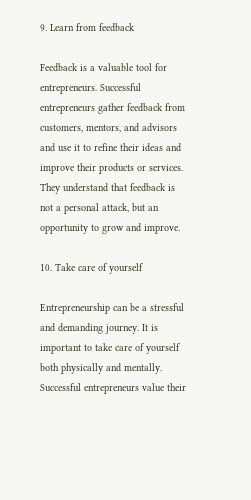9. Learn from feedback

Feedback is a valuable tool for entrepreneurs. Successful entrepreneurs gather feedback from customers, mentors, and advisors and use it to refine their ideas and improve their products or services. They understand that feedback is not a personal attack, but an opportunity to grow and improve.

10. Take care of yourself

Entrepreneurship can be a stressful and demanding journey. It is important to take care of yourself both physically and mentally. Successful entrepreneurs value their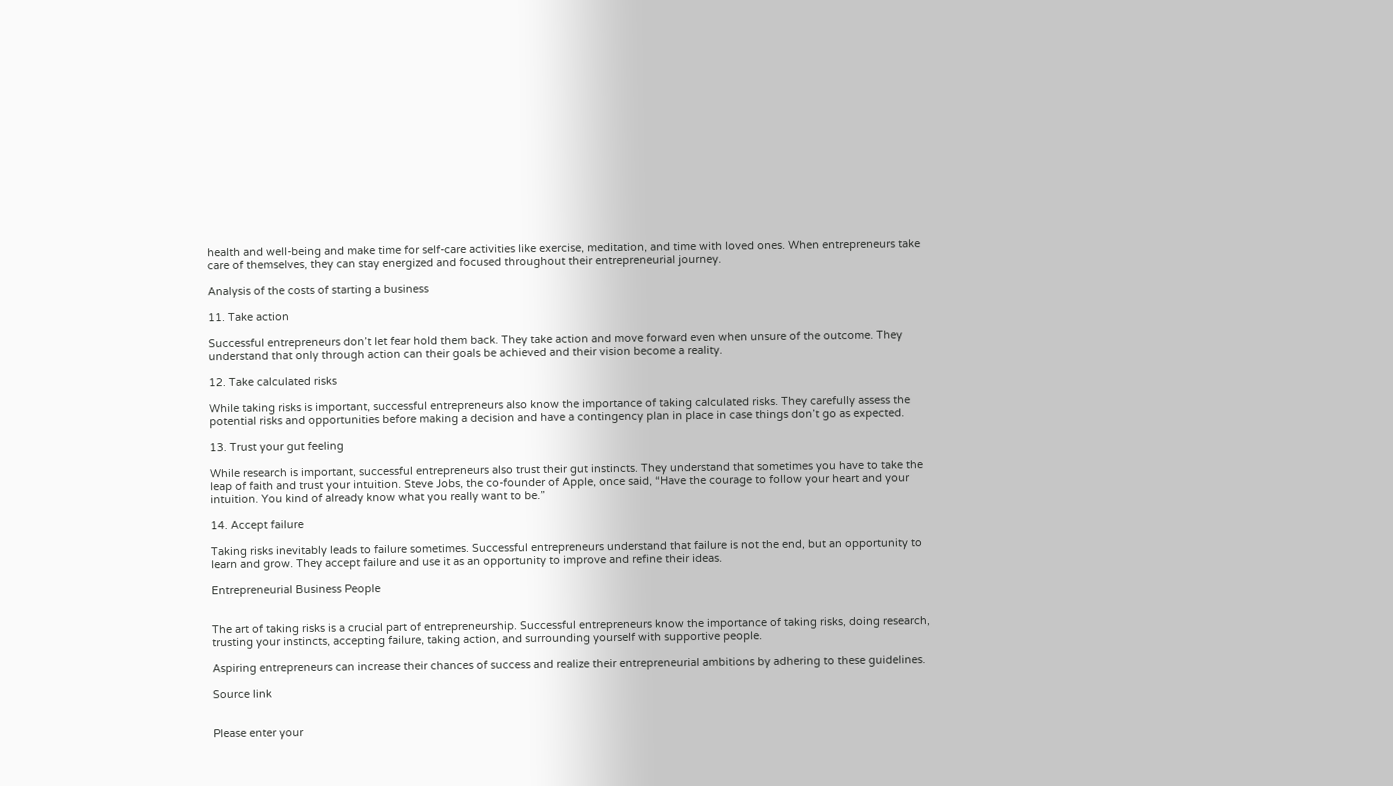health and well-being and make time for self-care activities like exercise, meditation, and time with loved ones. When entrepreneurs take care of themselves, they can stay energized and focused throughout their entrepreneurial journey.

Analysis of the costs of starting a business

11. Take action

Successful entrepreneurs don’t let fear hold them back. They take action and move forward even when unsure of the outcome. They understand that only through action can their goals be achieved and their vision become a reality.

12. Take calculated risks

While taking risks is important, successful entrepreneurs also know the importance of taking calculated risks. They carefully assess the potential risks and opportunities before making a decision and have a contingency plan in place in case things don’t go as expected.

13. Trust your gut feeling

While research is important, successful entrepreneurs also trust their gut instincts. They understand that sometimes you have to take the leap of faith and trust your intuition. Steve Jobs, the co-founder of Apple, once said, “Have the courage to follow your heart and your intuition. You kind of already know what you really want to be.”

14. Accept failure

Taking risks inevitably leads to failure sometimes. Successful entrepreneurs understand that failure is not the end, but an opportunity to learn and grow. They accept failure and use it as an opportunity to improve and refine their ideas.

Entrepreneurial Business People


The art of taking risks is a crucial part of entrepreneurship. Successful entrepreneurs know the importance of taking risks, doing research, trusting your instincts, accepting failure, taking action, and surrounding yourself with supportive people.

Aspiring entrepreneurs can increase their chances of success and realize their entrepreneurial ambitions by adhering to these guidelines.

Source link


Please enter your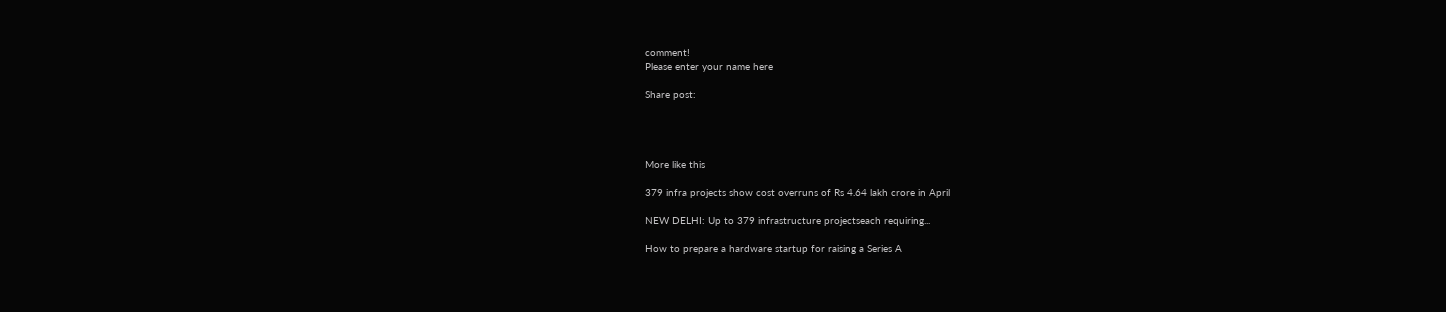comment!
Please enter your name here

Share post:




More like this

379 infra projects show cost overruns of Rs 4.64 lakh crore in April

NEW DELHI: Up to 379 infrastructure projectseach requiring...

How to prepare a hardware startup for raising a Series A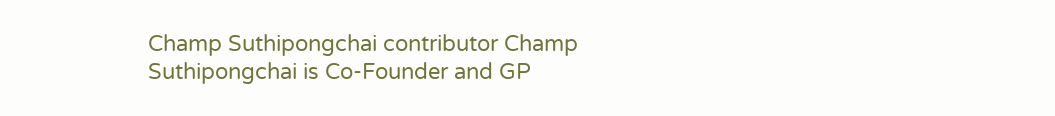Champ Suthipongchai contributor Champ Suthipongchai is Co-Founder and GP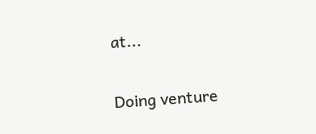at...

Doing venture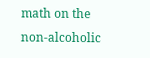math on the non-alcoholic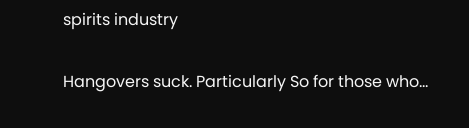spirits industry

Hangovers suck. Particularly So for those who...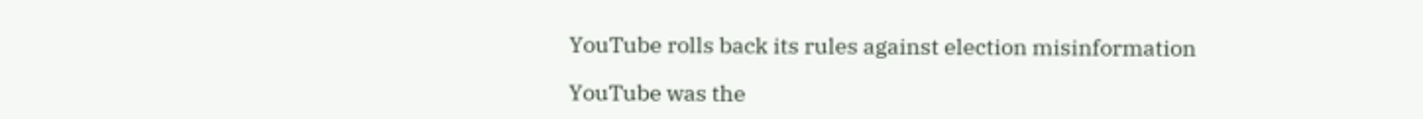YouTube rolls back its rules against election misinformation

YouTube was the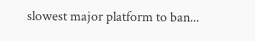slowest major platform to ban...